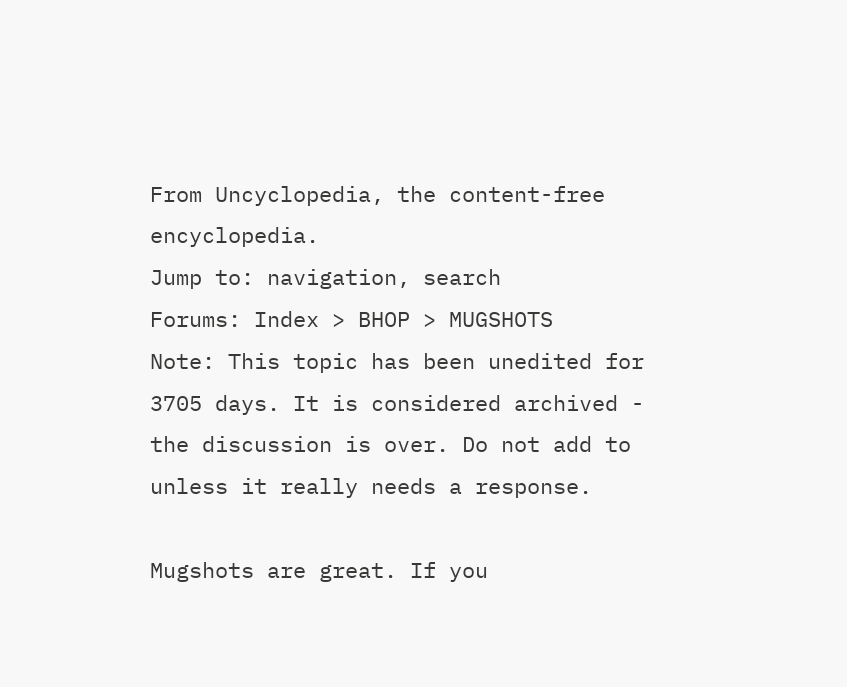From Uncyclopedia, the content-free encyclopedia.
Jump to: navigation, search
Forums: Index > BHOP > MUGSHOTS
Note: This topic has been unedited for 3705 days. It is considered archived - the discussion is over. Do not add to unless it really needs a response.

Mugshots are great. If you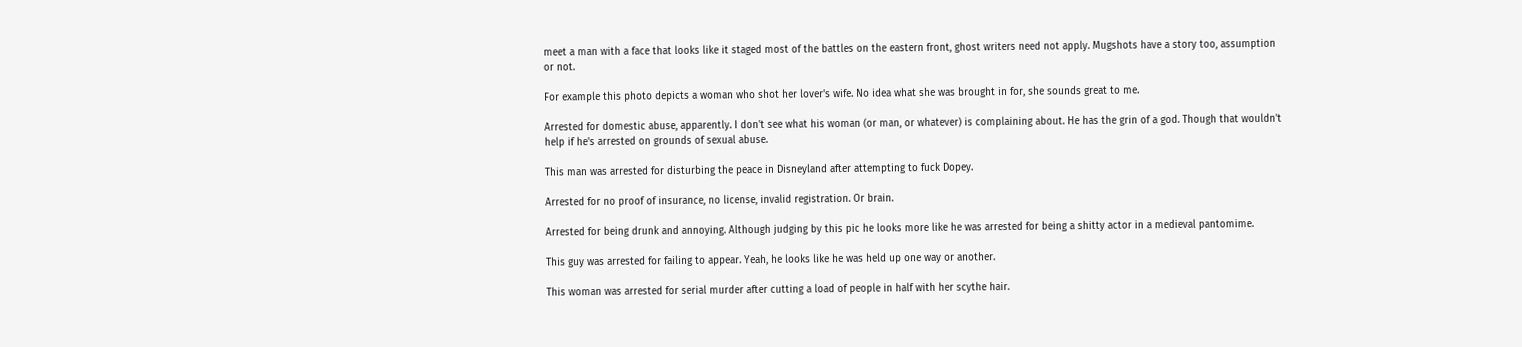meet a man with a face that looks like it staged most of the battles on the eastern front, ghost writers need not apply. Mugshots have a story too, assumption or not.

For example this photo depicts a woman who shot her lover's wife. No idea what she was brought in for, she sounds great to me.

Arrested for domestic abuse, apparently. I don't see what his woman (or man, or whatever) is complaining about. He has the grin of a god. Though that wouldn't help if he's arrested on grounds of sexual abuse.

This man was arrested for disturbing the peace in Disneyland after attempting to fuck Dopey.

Arrested for no proof of insurance, no license, invalid registration. Or brain.

Arrested for being drunk and annoying. Although judging by this pic he looks more like he was arrested for being a shitty actor in a medieval pantomime.

This guy was arrested for failing to appear. Yeah, he looks like he was held up one way or another.

This woman was arrested for serial murder after cutting a load of people in half with her scythe hair.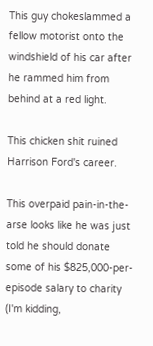This guy chokeslammed a fellow motorist onto the windshield of his car after he rammed him from behind at a red light.

This chicken shit ruined Harrison Ford's career.

This overpaid pain-in-the-arse looks like he was just told he should donate some of his $825,000-per-episode salary to charity (I'm kidding,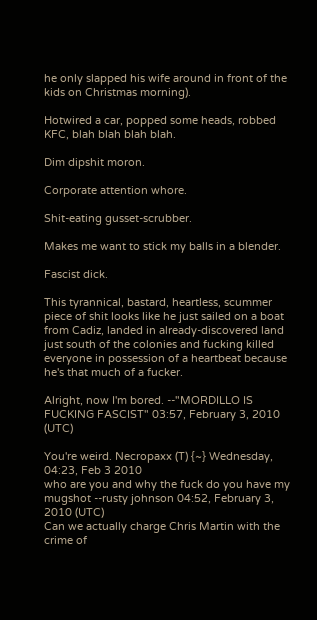he only slapped his wife around in front of the kids on Christmas morning).

Hotwired a car, popped some heads, robbed KFC, blah blah blah blah.

Dim dipshit moron.

Corporate attention whore.

Shit-eating gusset-scrubber.

Makes me want to stick my balls in a blender.

Fascist dick.

This tyrannical, bastard, heartless, scummer piece of shit looks like he just sailed on a boat from Cadiz, landed in already-discovered land just south of the colonies and fucking killed everyone in possession of a heartbeat because he's that much of a fucker.

Alright, now I'm bored. --"MORDILLO IS FUCKING FASCIST" 03:57, February 3, 2010 (UTC)

You're weird. Necropaxx (T) {~} Wednesday, 04:23, Feb 3 2010
who are you and why the fuck do you have my mugshot --rusty johnson 04:52, February 3, 2010 (UTC)
Can we actually charge Chris Martin with the crime of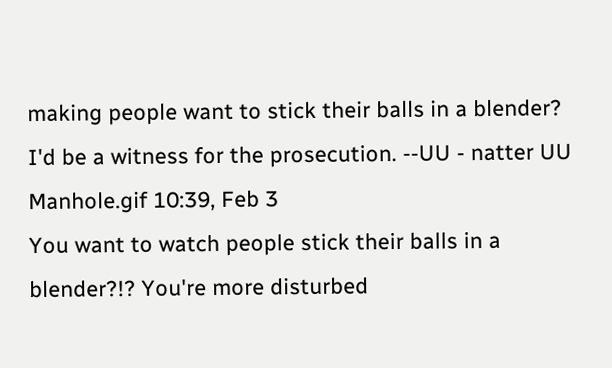making people want to stick their balls in a blender? I'd be a witness for the prosecution. --UU - natter UU Manhole.gif 10:39, Feb 3
You want to watch people stick their balls in a blender?!? You're more disturbed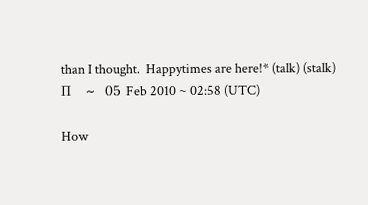than I thought.  Happytimes are here!* (talk) (stalk) Π   ~  05 Feb 2010 ~ 02:58 (UTC)

How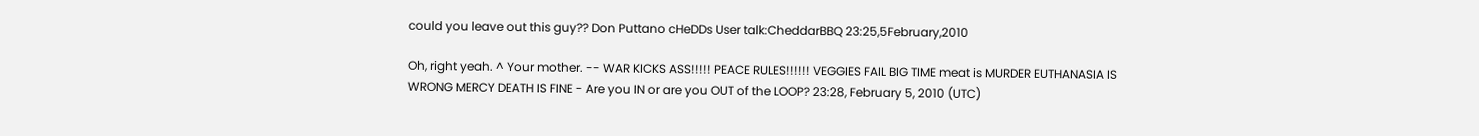could you leave out this guy?? Don Puttano cHeDDs User talk:CheddarBBQ 23:25,5February,2010

Oh, right yeah. ^ Your mother. -- WAR KICKS ASS!!!!! PEACE RULES!!!!!! VEGGIES FAIL BIG TIME meat is MURDER EUTHANASIA IS WRONG MERCY DEATH IS FINE - Are you IN or are you OUT of the LOOP? 23:28, February 5, 2010 (UTC)